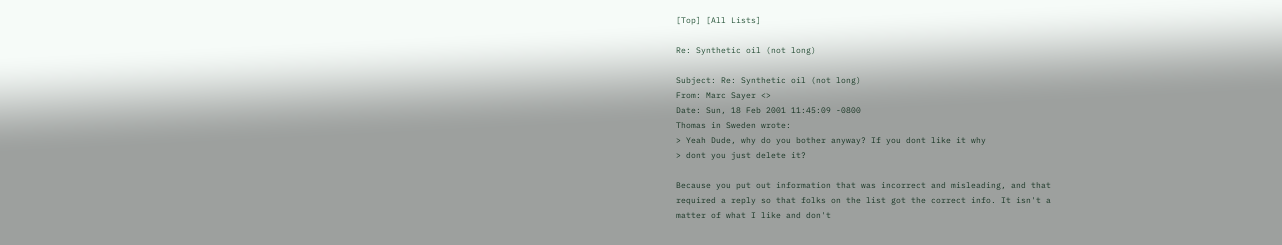[Top] [All Lists]

Re: Synthetic oil (not long)

Subject: Re: Synthetic oil (not long)
From: Marc Sayer <>
Date: Sun, 18 Feb 2001 11:45:09 -0800
Thomas in Sweden wrote:
> Yeah Dude, why do you bother anyway? If you dont like it why
> dont you just delete it?

Because you put out information that was incorrect and misleading, and that
required a reply so that folks on the list got the correct info. It isn't a
matter of what I like and don't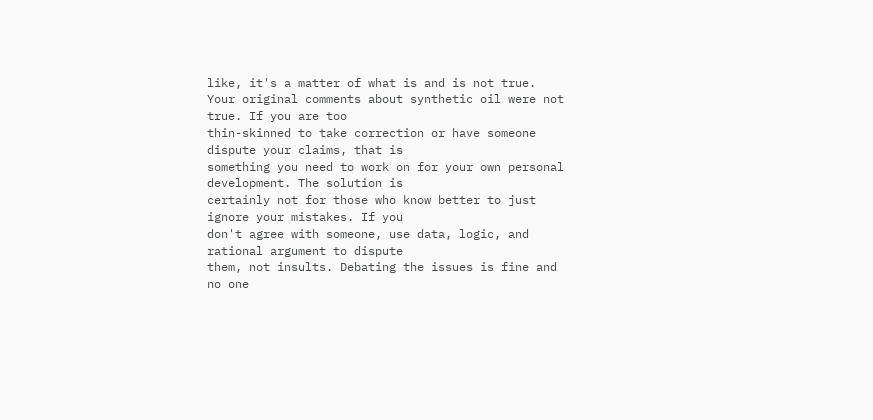like, it's a matter of what is and is not true.
Your original comments about synthetic oil were not true. If you are too
thin-skinned to take correction or have someone dispute your claims, that is
something you need to work on for your own personal development. The solution is
certainly not for those who know better to just ignore your mistakes. If you
don't agree with someone, use data, logic, and rational argument to dispute
them, not insults. Debating the issues is fine and no one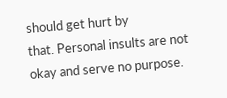should get hurt by
that. Personal insults are not okay and serve no purpose.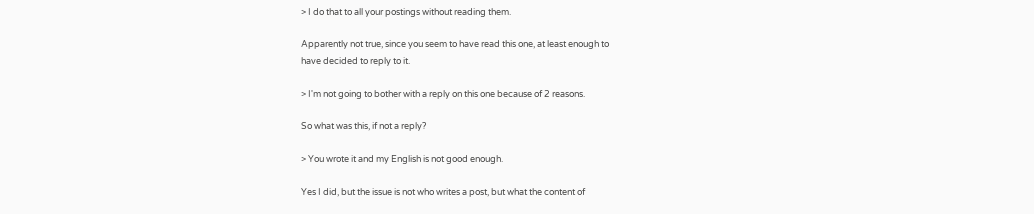> I do that to all your postings without reading them.

Apparently not true, since you seem to have read this one, at least enough to
have decided to reply to it.

> I'm not going to bother with a reply on this one because of 2 reasons.

So what was this, if not a reply?

> You wrote it and my English is not good enough.

Yes I did, but the issue is not who writes a post, but what the content of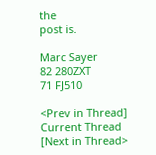the
post is.

Marc Sayer
82 280ZXT
71 FJ510

<Prev in Thread] Current Thread [Next in Thread>